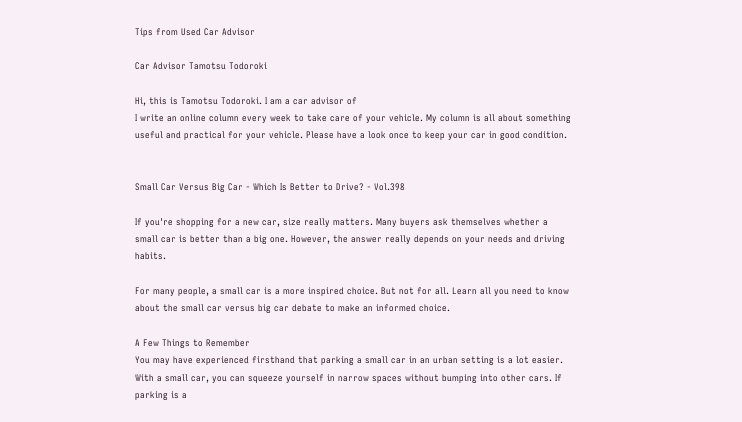Tips from Used Car Advisor

Car Advisor Tamotsu Todoroki

Hi, this is Tamotsu Todoroki. I am a car advisor of
I write an online column every week to take care of your vehicle. My column is all about something useful and practical for your vehicle. Please have a look once to keep your car in good condition.


Small Car Versus Big Car - Which Is Better to Drive? - Vol.398

If you're shopping for a new car, size really matters. Many buyers ask themselves whether a small car is better than a big one. However, the answer really depends on your needs and driving habits.

For many people, a small car is a more inspired choice. But not for all. Learn all you need to know about the small car versus big car debate to make an informed choice.

A Few Things to Remember
You may have experienced firsthand that parking a small car in an urban setting is a lot easier. With a small car, you can squeeze yourself in narrow spaces without bumping into other cars. If parking is a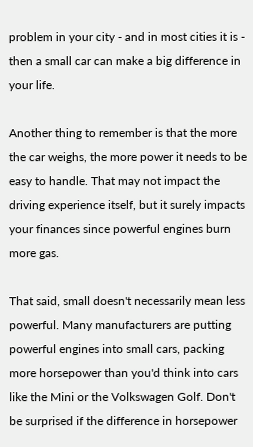problem in your city - and in most cities it is - then a small car can make a big difference in your life.

Another thing to remember is that the more the car weighs, the more power it needs to be easy to handle. That may not impact the driving experience itself, but it surely impacts your finances since powerful engines burn more gas.

That said, small doesn't necessarily mean less powerful. Many manufacturers are putting powerful engines into small cars, packing more horsepower than you'd think into cars like the Mini or the Volkswagen Golf. Don't be surprised if the difference in horsepower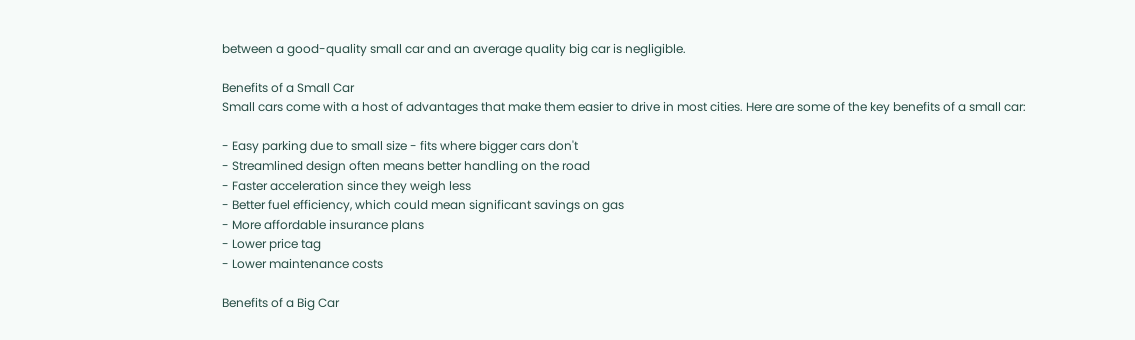between a good-quality small car and an average quality big car is negligible.

Benefits of a Small Car
Small cars come with a host of advantages that make them easier to drive in most cities. Here are some of the key benefits of a small car:

- Easy parking due to small size - fits where bigger cars don't
- Streamlined design often means better handling on the road
- Faster acceleration since they weigh less
- Better fuel efficiency, which could mean significant savings on gas
- More affordable insurance plans
- Lower price tag
- Lower maintenance costs

Benefits of a Big Car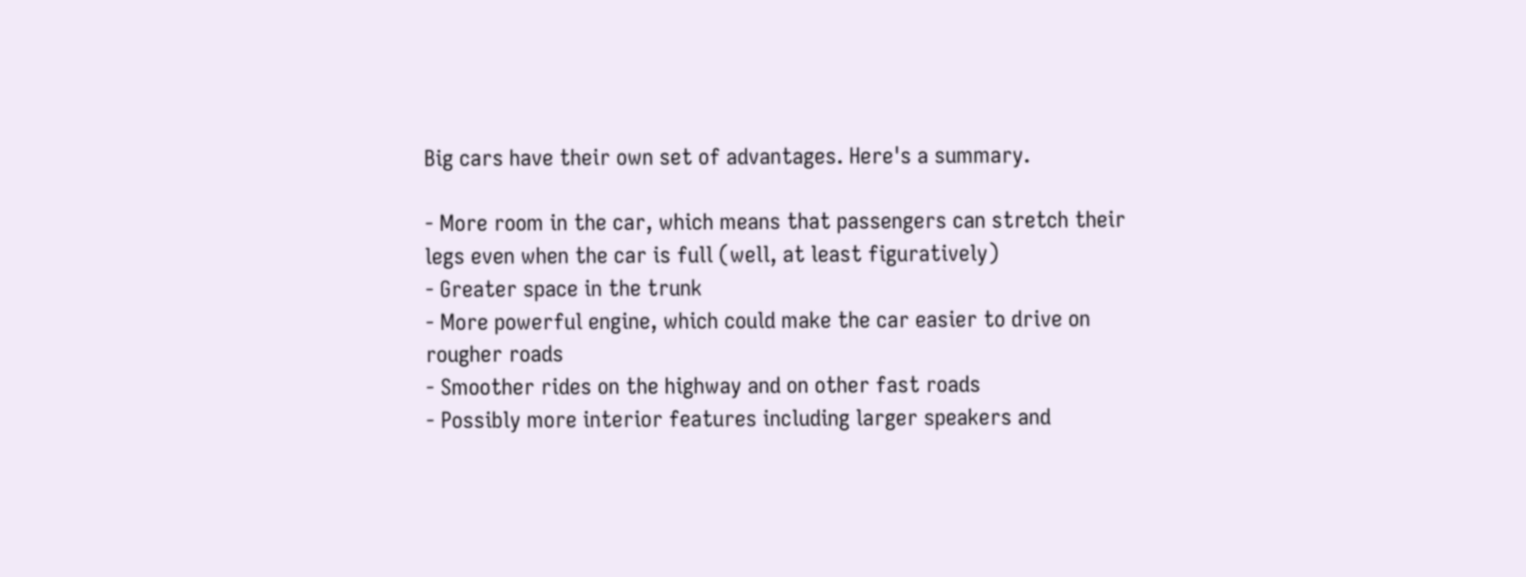Big cars have their own set of advantages. Here's a summary.

- More room in the car, which means that passengers can stretch their legs even when the car is full (well, at least figuratively)
- Greater space in the trunk
- More powerful engine, which could make the car easier to drive on rougher roads
- Smoother rides on the highway and on other fast roads
- Possibly more interior features including larger speakers and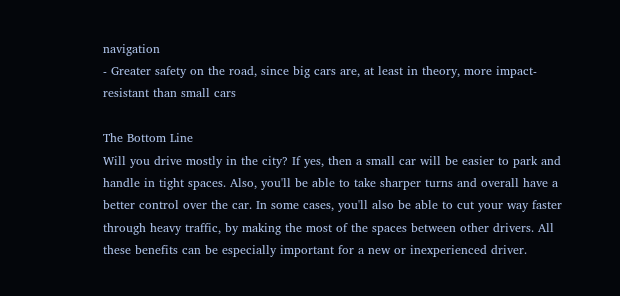navigation
- Greater safety on the road, since big cars are, at least in theory, more impact-resistant than small cars

The Bottom Line
Will you drive mostly in the city? If yes, then a small car will be easier to park and handle in tight spaces. Also, you'll be able to take sharper turns and overall have a better control over the car. In some cases, you'll also be able to cut your way faster through heavy traffic, by making the most of the spaces between other drivers. All these benefits can be especially important for a new or inexperienced driver.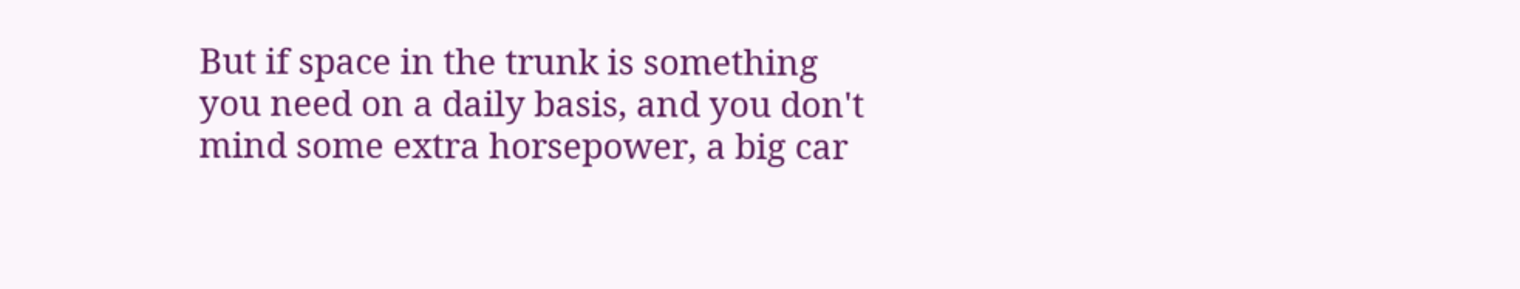But if space in the trunk is something you need on a daily basis, and you don't mind some extra horsepower, a big car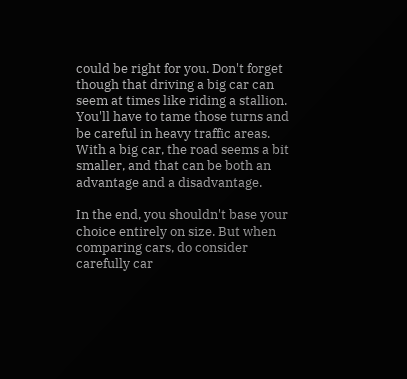could be right for you. Don't forget though that driving a big car can seem at times like riding a stallion. You'll have to tame those turns and be careful in heavy traffic areas. With a big car, the road seems a bit smaller, and that can be both an advantage and a disadvantage.

In the end, you shouldn't base your choice entirely on size. But when comparing cars, do consider carefully car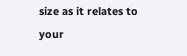size as it relates to your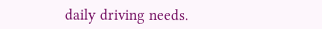daily driving needs.